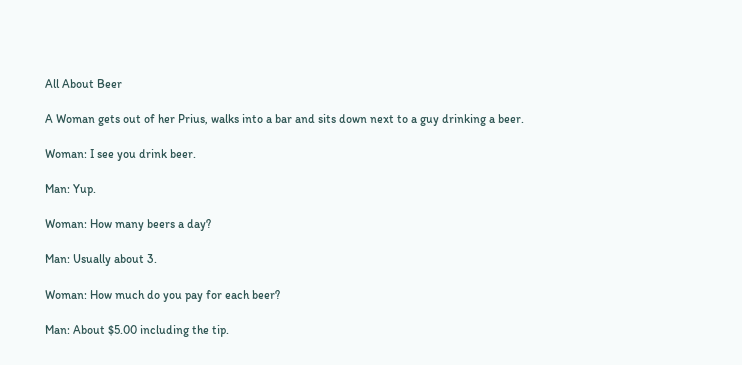All About Beer

A Woman gets out of her Prius, walks into a bar and sits down next to a guy drinking a beer.

Woman: I see you drink beer.

Man: Yup.

Woman: How many beers a day?

Man: Usually about 3.

Woman: How much do you pay for each beer?

Man: About $5.00 including the tip.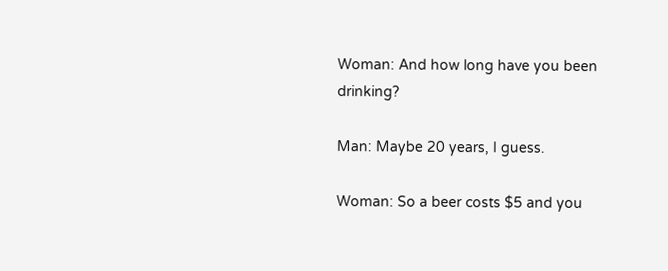Woman: And how long have you been drinking?

Man: Maybe 20 years, I guess.

Woman: So a beer costs $5 and you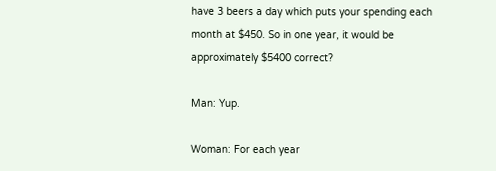have 3 beers a day which puts your spending each month at $450. So in one year, it would be approximately $5400 correct?

Man: Yup.

Woman: For each year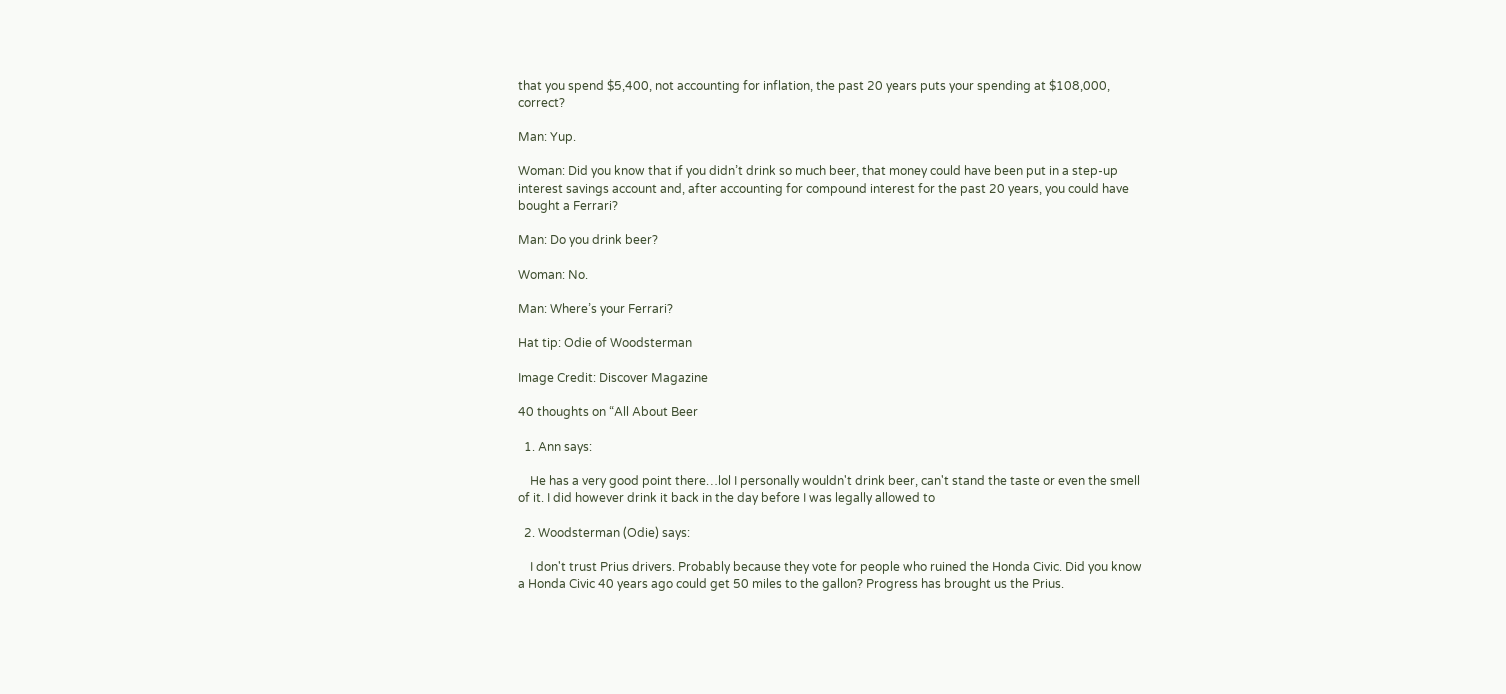that you spend $5,400, not accounting for inflation, the past 20 years puts your spending at $108,000, correct?

Man: Yup.

Woman: Did you know that if you didn’t drink so much beer, that money could have been put in a step-up interest savings account and, after accounting for compound interest for the past 20 years, you could have bought a Ferrari?

Man: Do you drink beer?

Woman: No.

Man: Where’s your Ferrari?

Hat tip: Odie of Woodsterman

Image Credit: Discover Magazine

40 thoughts on “All About Beer

  1. Ann says:

    He has a very good point there…lol I personally wouldn't drink beer, can't stand the taste or even the smell of it. I did however drink it back in the day before I was legally allowed to

  2. Woodsterman (Odie) says:

    I don't trust Prius drivers. Probably because they vote for people who ruined the Honda Civic. Did you know a Honda Civic 40 years ago could get 50 miles to the gallon? Progress has brought us the Prius.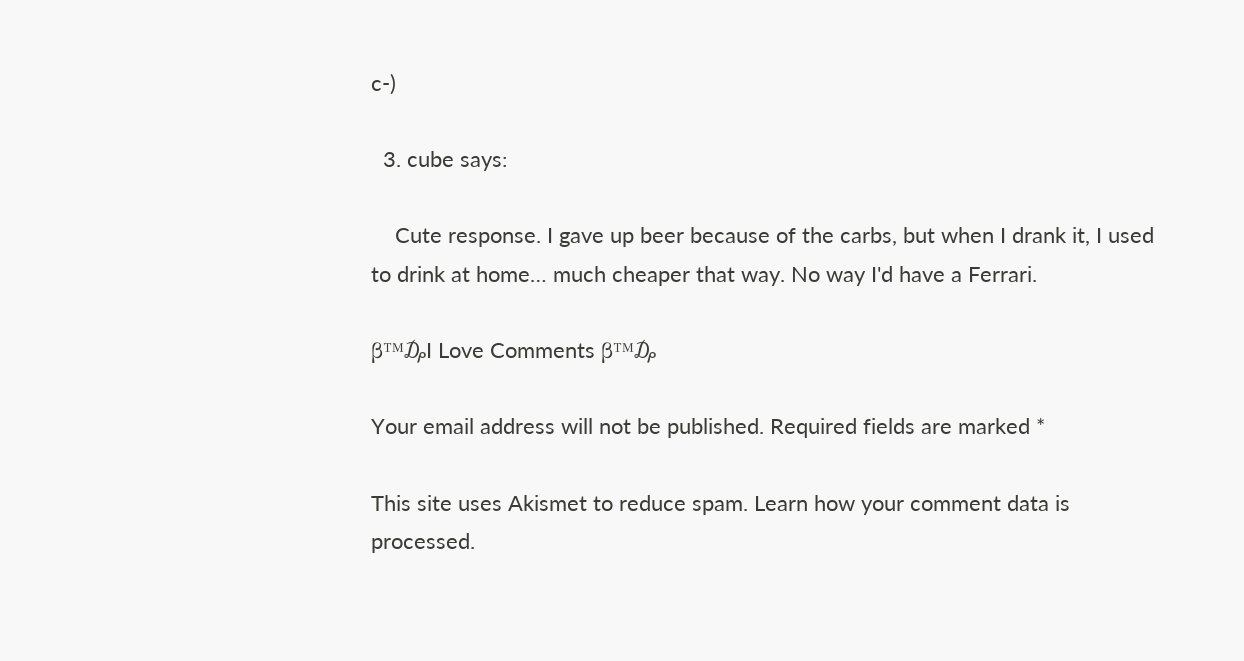c-)

  3. cube says:

    Cute response. I gave up beer because of the carbs, but when I drank it, I used to drink at home… much cheaper that way. No way I'd have a Ferrari.

β™₯I Love Comments β™₯

Your email address will not be published. Required fields are marked *

This site uses Akismet to reduce spam. Learn how your comment data is processed.